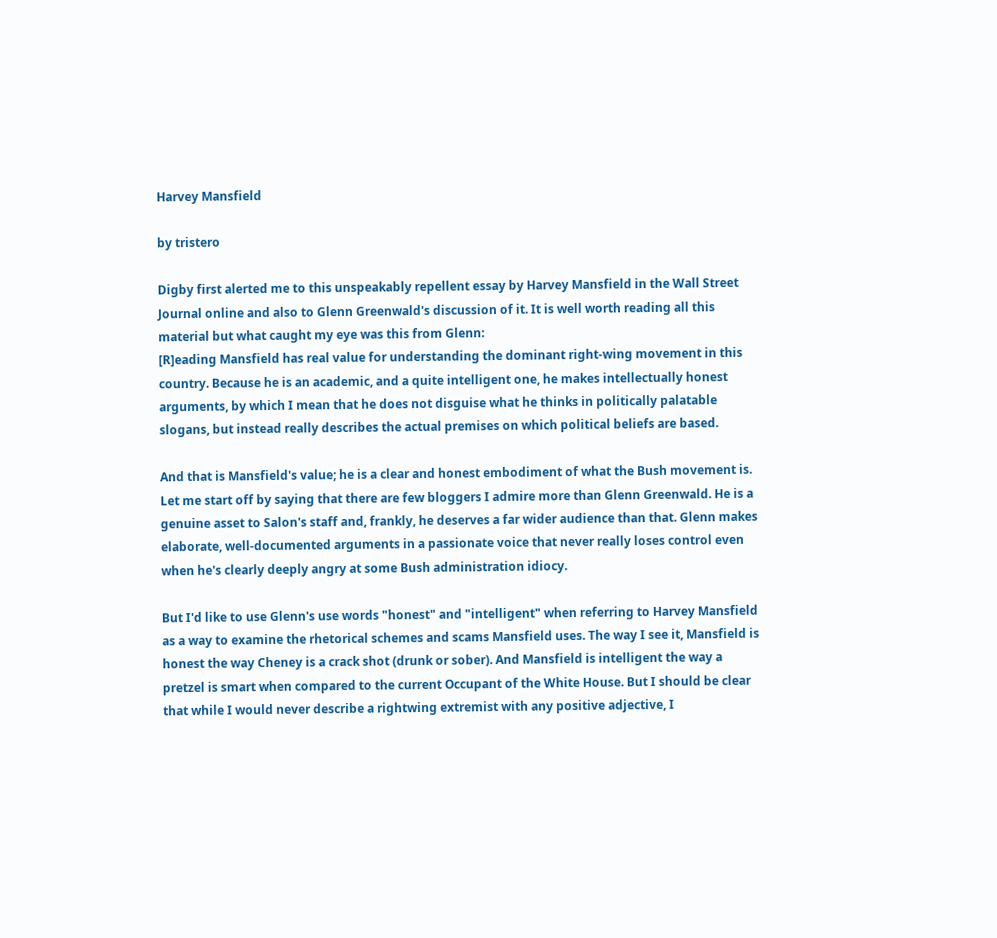Harvey Mansfield

by tristero

Digby first alerted me to this unspeakably repellent essay by Harvey Mansfield in the Wall Street Journal online and also to Glenn Greenwald's discussion of it. It is well worth reading all this material but what caught my eye was this from Glenn:
[R]eading Mansfield has real value for understanding the dominant right-wing movement in this country. Because he is an academic, and a quite intelligent one, he makes intellectually honest arguments, by which I mean that he does not disguise what he thinks in politically palatable slogans, but instead really describes the actual premises on which political beliefs are based.

And that is Mansfield's value; he is a clear and honest embodiment of what the Bush movement is.
Let me start off by saying that there are few bloggers I admire more than Glenn Greenwald. He is a genuine asset to Salon's staff and, frankly, he deserves a far wider audience than that. Glenn makes elaborate, well-documented arguments in a passionate voice that never really loses control even when he's clearly deeply angry at some Bush administration idiocy.

But I'd like to use Glenn's use words "honest" and "intelligent" when referring to Harvey Mansfield as a way to examine the rhetorical schemes and scams Mansfield uses. The way I see it, Mansfield is honest the way Cheney is a crack shot (drunk or sober). And Mansfield is intelligent the way a pretzel is smart when compared to the current Occupant of the White House. But I should be clear that while I would never describe a rightwing extremist with any positive adjective, I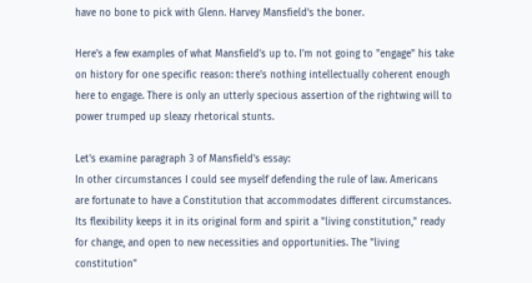have no bone to pick with Glenn. Harvey Mansfield's the boner.

Here's a few examples of what Mansfield's up to. I'm not going to "engage" his take on history for one specific reason: there's nothing intellectually coherent enough here to engage. There is only an utterly specious assertion of the rightwing will to power trumped up sleazy rhetorical stunts.

Let's examine paragraph 3 of Mansfield's essay:
In other circumstances I could see myself defending the rule of law. Americans are fortunate to have a Constitution that accommodates different circumstances. Its flexibility keeps it in its original form and spirit a "living constitution," ready for change, and open to new necessities and opportunities. The "living constitution"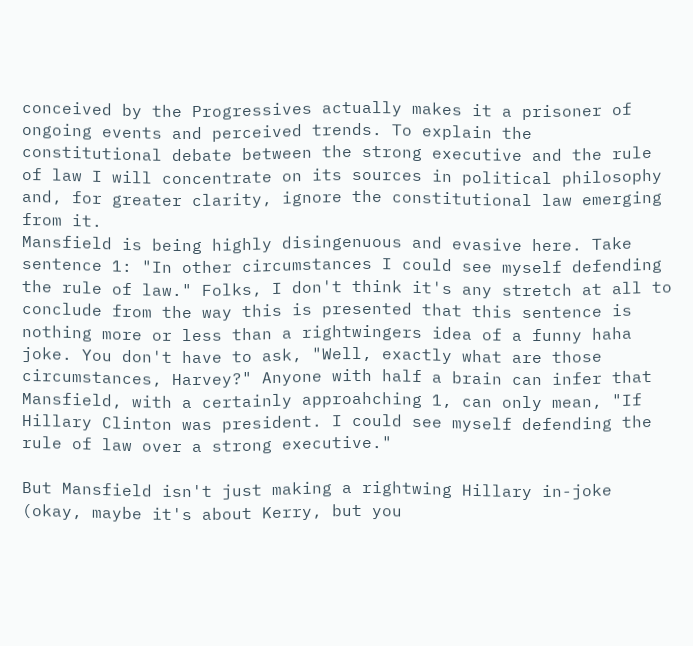conceived by the Progressives actually makes it a prisoner of ongoing events and perceived trends. To explain the constitutional debate between the strong executive and the rule of law I will concentrate on its sources in political philosophy and, for greater clarity, ignore the constitutional law emerging from it.
Mansfield is being highly disingenuous and evasive here. Take sentence 1: "In other circumstances I could see myself defending the rule of law." Folks, I don't think it's any stretch at all to conclude from the way this is presented that this sentence is nothing more or less than a rightwingers idea of a funny haha joke. You don't have to ask, "Well, exactly what are those circumstances, Harvey?" Anyone with half a brain can infer that Mansfield, with a certainly approahching 1, can only mean, "If Hillary Clinton was president. I could see myself defending the rule of law over a strong executive."

But Mansfield isn't just making a rightwing Hillary in-joke (okay, maybe it's about Kerry, but you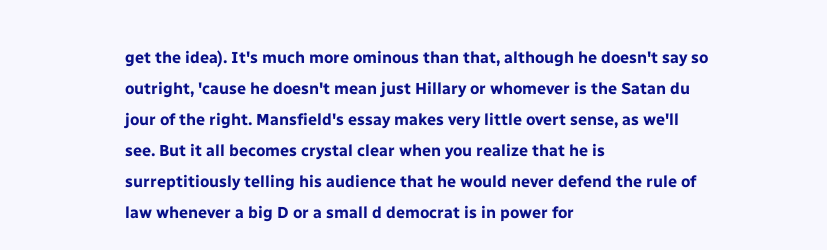get the idea). It's much more ominous than that, although he doesn't say so outright, 'cause he doesn't mean just Hillary or whomever is the Satan du jour of the right. Mansfield's essay makes very little overt sense, as we'll see. But it all becomes crystal clear when you realize that he is surreptitiously telling his audience that he would never defend the rule of law whenever a big D or a small d democrat is in power for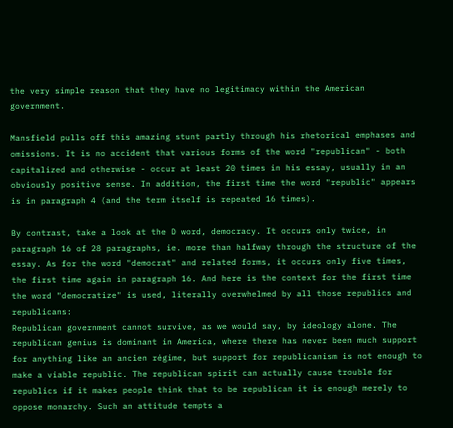the very simple reason that they have no legitimacy within the American government.

Mansfield pulls off this amazing stunt partly through his rhetorical emphases and omissions. It is no accident that various forms of the word "republican" - both capitalized and otherwise - occur at least 20 times in his essay, usually in an obviously positive sense. In addition, the first time the word "republic" appears is in paragraph 4 (and the term itself is repeated 16 times).

By contrast, take a look at the D word, democracy. It occurs only twice, in paragraph 16 of 28 paragraphs, ie. more than halfway through the structure of the essay. As for the word "democrat" and related forms, it occurs only five times, the first time again in paragraph 16. And here is the context for the first time the word "democratize" is used, literally overwhelmed by all those republics and republicans:
Republican government cannot survive, as we would say, by ideology alone. The republican genius is dominant in America, where there has never been much support for anything like an ancien régime, but support for republicanism is not enough to make a viable republic. The republican spirit can actually cause trouble for republics if it makes people think that to be republican it is enough merely to oppose monarchy. Such an attitude tempts a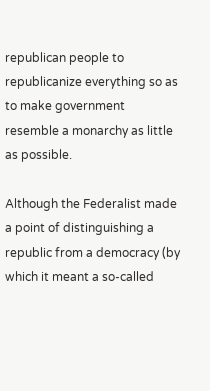republican people to republicanize everything so as to make government resemble a monarchy as little as possible.

Although the Federalist made a point of distinguishing a republic from a democracy (by which it meant a so-called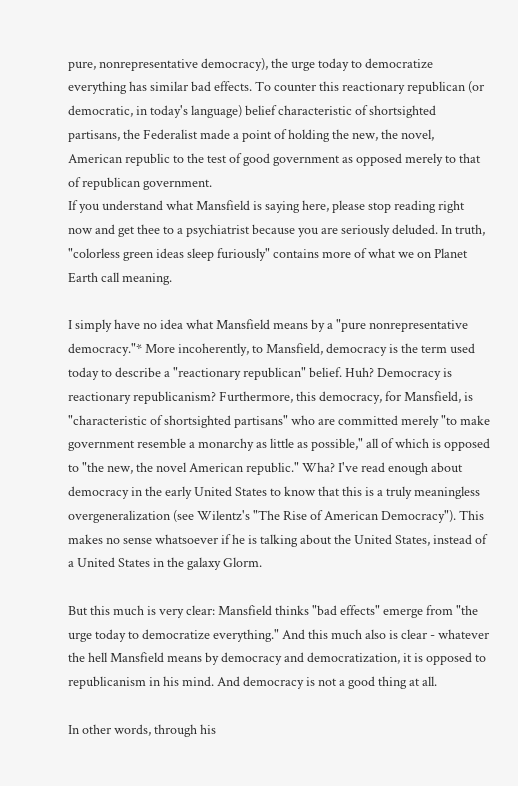pure, nonrepresentative democracy), the urge today to democratize everything has similar bad effects. To counter this reactionary republican (or democratic, in today's language) belief characteristic of shortsighted partisans, the Federalist made a point of holding the new, the novel, American republic to the test of good government as opposed merely to that of republican government.
If you understand what Mansfield is saying here, please stop reading right now and get thee to a psychiatrist because you are seriously deluded. In truth, "colorless green ideas sleep furiously" contains more of what we on Planet Earth call meaning.

I simply have no idea what Mansfield means by a "pure nonrepresentative democracy."* More incoherently, to Mansfield, democracy is the term used today to describe a "reactionary republican" belief. Huh? Democracy is reactionary republicanism? Furthermore, this democracy, for Mansfield, is "characteristic of shortsighted partisans" who are committed merely "to make government resemble a monarchy as little as possible," all of which is opposed to "the new, the novel American republic." Wha? I've read enough about democracy in the early United States to know that this is a truly meaningless overgeneralization (see Wilentz's "The Rise of American Democracy"). This makes no sense whatsoever if he is talking about the United States, instead of a United States in the galaxy Glorm.

But this much is very clear: Mansfield thinks "bad effects" emerge from "the urge today to democratize everything." And this much also is clear - whatever the hell Mansfield means by democracy and democratization, it is opposed to republicanism in his mind. And democracy is not a good thing at all.

In other words, through his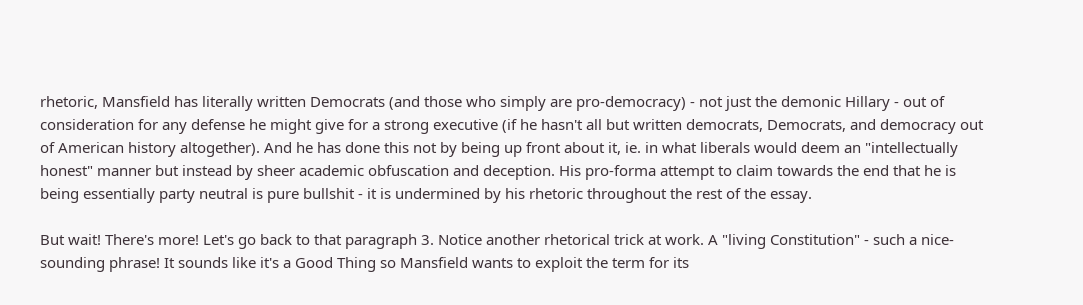rhetoric, Mansfield has literally written Democrats (and those who simply are pro-democracy) - not just the demonic Hillary - out of consideration for any defense he might give for a strong executive (if he hasn't all but written democrats, Democrats, and democracy out of American history altogether). And he has done this not by being up front about it, ie. in what liberals would deem an "intellectually honest" manner but instead by sheer academic obfuscation and deception. His pro-forma attempt to claim towards the end that he is being essentially party neutral is pure bullshit - it is undermined by his rhetoric throughout the rest of the essay.

But wait! There's more! Let's go back to that paragraph 3. Notice another rhetorical trick at work. A "living Constitution" - such a nice-sounding phrase! It sounds like it's a Good Thing so Mansfield wants to exploit the term for its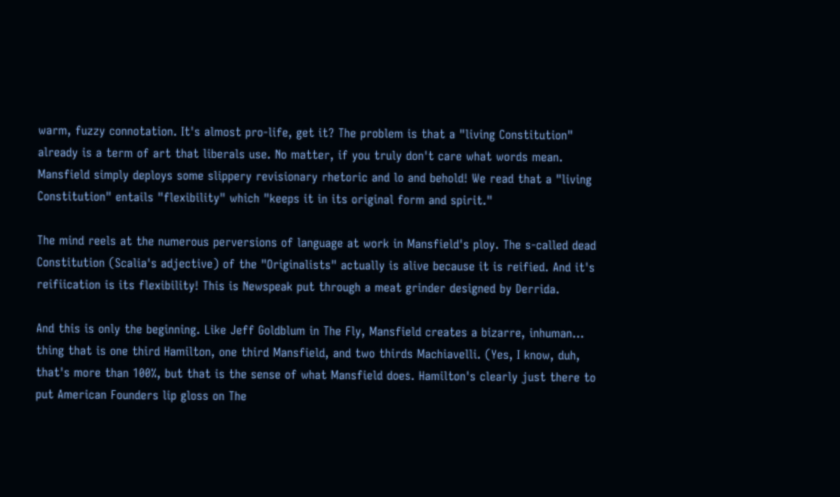warm, fuzzy connotation. It's almost pro-life, get it? The problem is that a "living Constitution" already is a term of art that liberals use. No matter, if you truly don't care what words mean. Mansfield simply deploys some slippery revisionary rhetoric and lo and behold! We read that a "living Constitution" entails "flexibility" which "keeps it in its original form and spirit."

The mind reels at the numerous perversions of language at work in Mansfield's ploy. The s-called dead Constitution (Scalia's adjective) of the "Originalists" actually is alive because it is reified. And it's reifiication is its flexibility! This is Newspeak put through a meat grinder designed by Derrida.

And this is only the beginning. Like Jeff Goldblum in The Fly, Mansfield creates a bizarre, inhuman... thing that is one third Hamilton, one third Mansfield, and two thirds Machiavelli. (Yes, I know, duh, that's more than 100%, but that is the sense of what Mansfield does. Hamilton's clearly just there to put American Founders lip gloss on The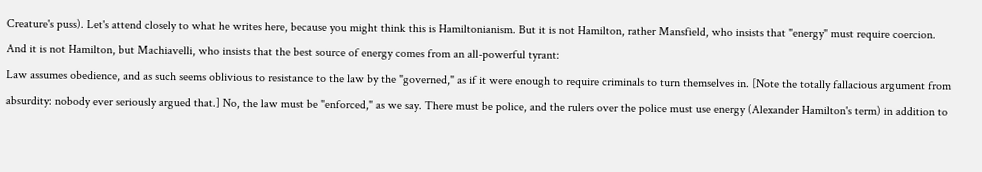Creature's puss). Let's attend closely to what he writes here, because you might think this is Hamiltonianism. But it is not Hamilton, rather Mansfield, who insists that "energy" must require coercion. And it is not Hamilton, but Machiavelli, who insists that the best source of energy comes from an all-powerful tyrant:
Law assumes obedience, and as such seems oblivious to resistance to the law by the "governed," as if it were enough to require criminals to turn themselves in. [Note the totally fallacious argument from absurdity: nobody ever seriously argued that.] No, the law must be "enforced," as we say. There must be police, and the rulers over the police must use energy (Alexander Hamilton's term) in addition to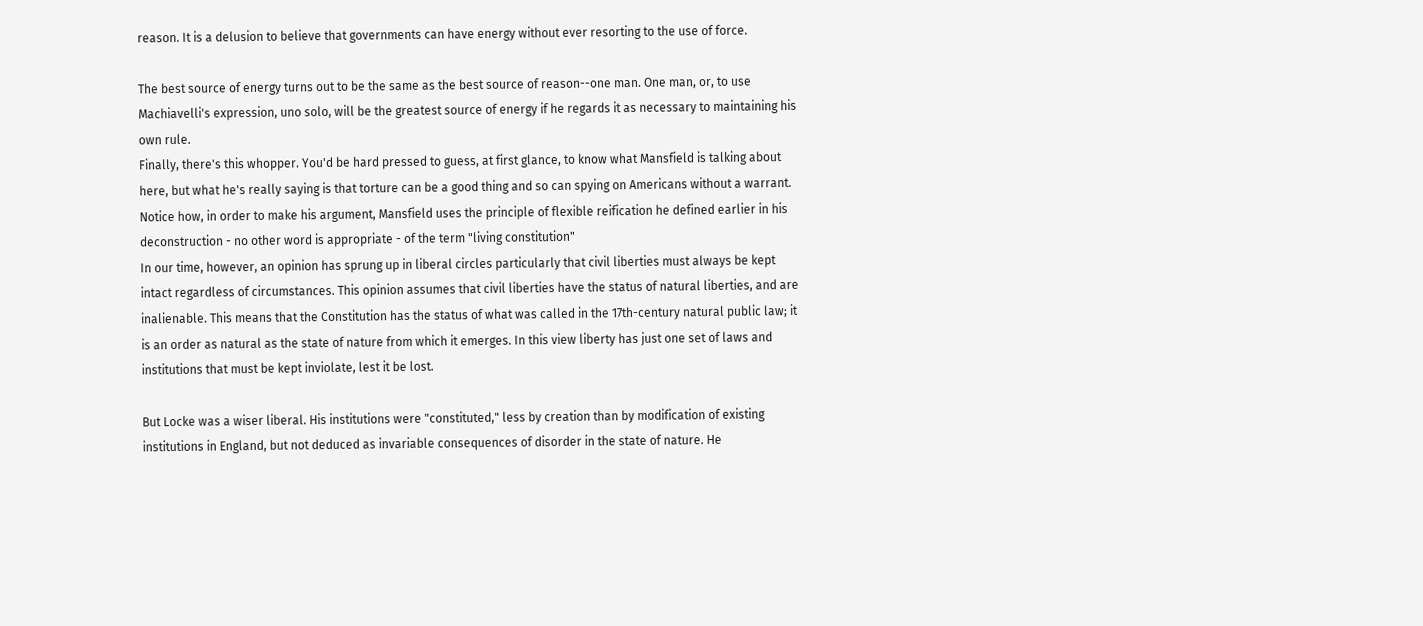reason. It is a delusion to believe that governments can have energy without ever resorting to the use of force.

The best source of energy turns out to be the same as the best source of reason--one man. One man, or, to use Machiavelli's expression, uno solo, will be the greatest source of energy if he regards it as necessary to maintaining his own rule.
Finally, there's this whopper. You'd be hard pressed to guess, at first glance, to know what Mansfield is talking about here, but what he's really saying is that torture can be a good thing and so can spying on Americans without a warrant. Notice how, in order to make his argument, Mansfield uses the principle of flexible reification he defined earlier in his deconstruction - no other word is appropriate - of the term "living constitution"
In our time, however, an opinion has sprung up in liberal circles particularly that civil liberties must always be kept intact regardless of circumstances. This opinion assumes that civil liberties have the status of natural liberties, and are inalienable. This means that the Constitution has the status of what was called in the 17th-century natural public law; it is an order as natural as the state of nature from which it emerges. In this view liberty has just one set of laws and institutions that must be kept inviolate, lest it be lost.

But Locke was a wiser liberal. His institutions were "constituted," less by creation than by modification of existing institutions in England, but not deduced as invariable consequences of disorder in the state of nature. He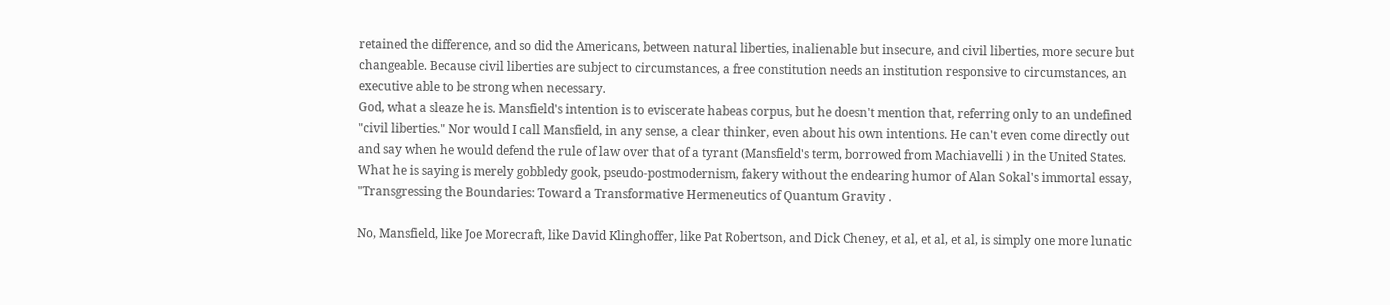retained the difference, and so did the Americans, between natural liberties, inalienable but insecure, and civil liberties, more secure but changeable. Because civil liberties are subject to circumstances, a free constitution needs an institution responsive to circumstances, an executive able to be strong when necessary.
God, what a sleaze he is. Mansfield's intention is to eviscerate habeas corpus, but he doesn't mention that, referring only to an undefined "civil liberties." Nor would I call Mansfield, in any sense, a clear thinker, even about his own intentions. He can't even come directly out and say when he would defend the rule of law over that of a tyrant (Mansfield's term, borrowed from Machiavelli ) in the United States. What he is saying is merely gobbledy gook, pseudo-postmodernism, fakery without the endearing humor of Alan Sokal's immortal essay, "Transgressing the Boundaries: Toward a Transformative Hermeneutics of Quantum Gravity .

No, Mansfield, like Joe Morecraft, like David Klinghoffer, like Pat Robertson, and Dick Cheney, et al, et al, et al, is simply one more lunatic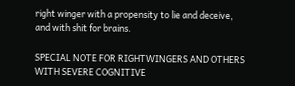right winger with a propensity to lie and deceive, and with shit for brains.

SPECIAL NOTE FOR RIGHTWINGERS AND OTHERS WITH SEVERE COGNITIVE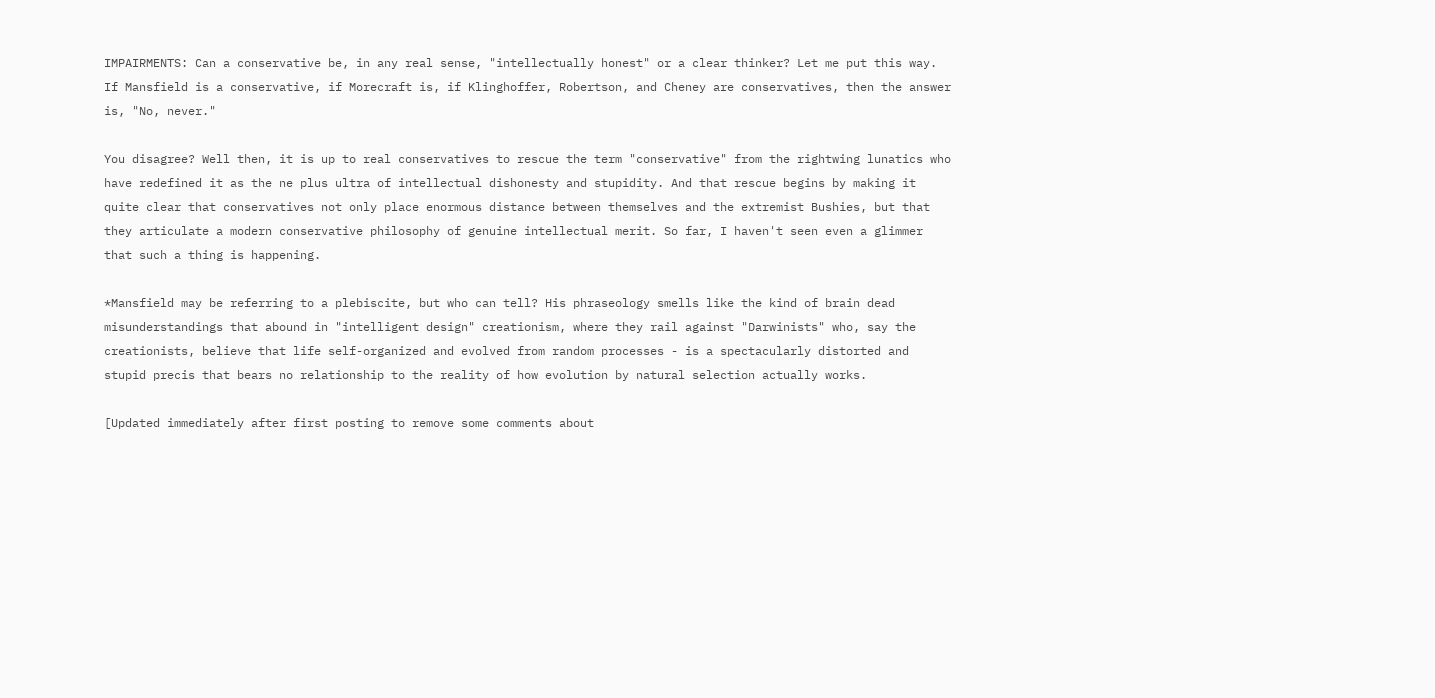IMPAIRMENTS: Can a conservative be, in any real sense, "intellectually honest" or a clear thinker? Let me put this way. If Mansfield is a conservative, if Morecraft is, if Klinghoffer, Robertson, and Cheney are conservatives, then the answer is, "No, never."

You disagree? Well then, it is up to real conservatives to rescue the term "conservative" from the rightwing lunatics who have redefined it as the ne plus ultra of intellectual dishonesty and stupidity. And that rescue begins by making it quite clear that conservatives not only place enormous distance between themselves and the extremist Bushies, but that they articulate a modern conservative philosophy of genuine intellectual merit. So far, I haven't seen even a glimmer that such a thing is happening.

*Mansfield may be referring to a plebiscite, but who can tell? His phraseology smells like the kind of brain dead misunderstandings that abound in "intelligent design" creationism, where they rail against "Darwinists" who, say the creationists, believe that life self-organized and evolved from random processes - is a spectacularly distorted and stupid precis that bears no relationship to the reality of how evolution by natural selection actually works.

[Updated immediately after first posting to remove some comments about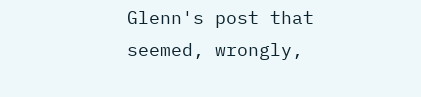Glenn's post that seemed, wrongly,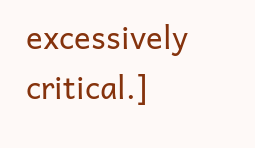excessively critical.]